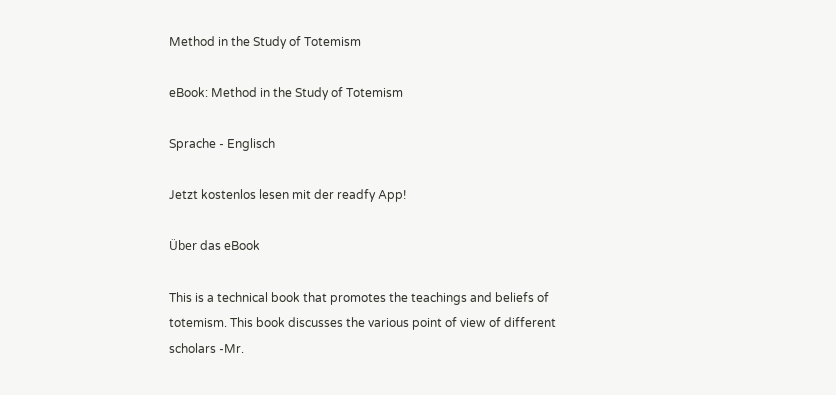Method in the Study of Totemism

eBook: Method in the Study of Totemism

Sprache - Englisch

Jetzt kostenlos lesen mit der readfy App!

Über das eBook

This is a technical book that promotes the teachings and beliefs of totemism. This book discusses the various point of view of different scholars -Mr.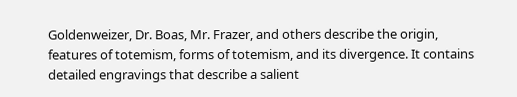Goldenweizer, Dr. Boas, Mr. Frazer, and others describe the origin, features of totemism, forms of totemism, and its divergence. It contains detailed engravings that describe a salient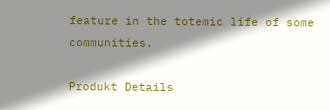feature in the totemic life of some communities.

Produkt Details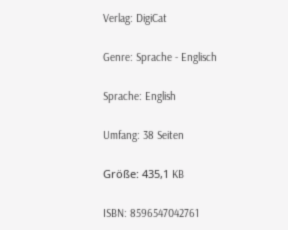Verlag: DigiCat

Genre: Sprache - Englisch

Sprache: English

Umfang: 38 Seiten

Größe: 435,1 KB

ISBN: 8596547042761